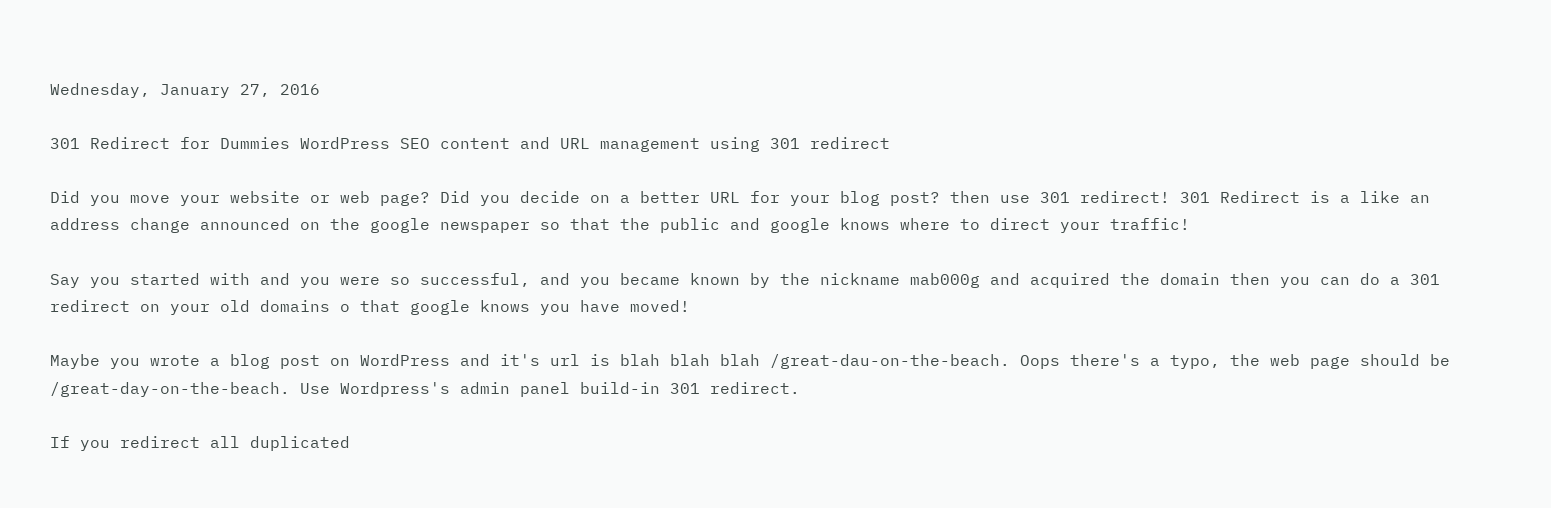Wednesday, January 27, 2016

301 Redirect for Dummies WordPress SEO content and URL management using 301 redirect

Did you move your website or web page? Did you decide on a better URL for your blog post? then use 301 redirect! 301 Redirect is a like an address change announced on the google newspaper so that the public and google knows where to direct your traffic!

Say you started with and you were so successful, and you became known by the nickname mab000g and acquired the domain then you can do a 301 redirect on your old domains o that google knows you have moved!

Maybe you wrote a blog post on WordPress and it's url is blah blah blah /great-dau-on-the-beach. Oops there's a typo, the web page should be /great-day-on-the-beach. Use Wordpress's admin panel build-in 301 redirect.

If you redirect all duplicated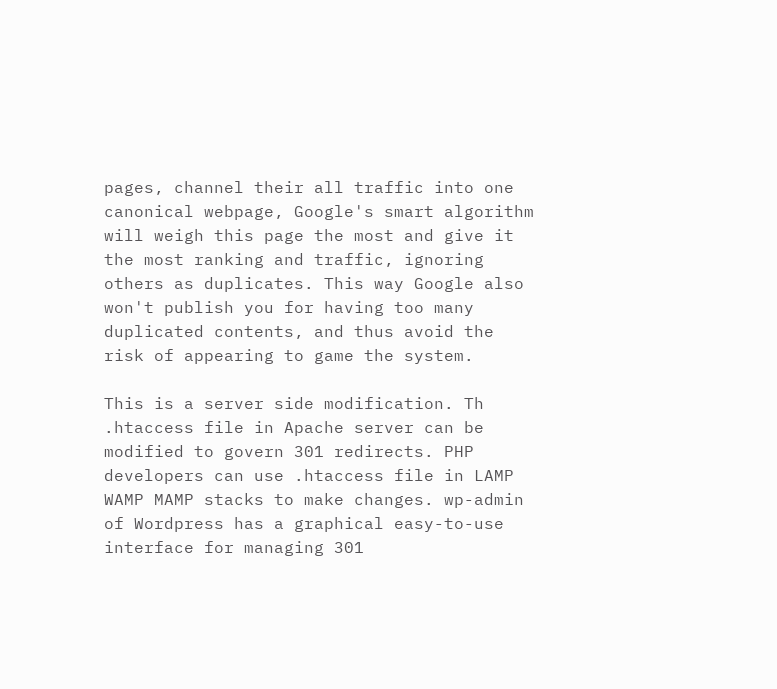pages, channel their all traffic into one canonical webpage, Google's smart algorithm will weigh this page the most and give it the most ranking and traffic, ignoring others as duplicates. This way Google also won't publish you for having too many duplicated contents, and thus avoid the risk of appearing to game the system.

This is a server side modification. Th .htaccess file in Apache server can be modified to govern 301 redirects. PHP developers can use .htaccess file in LAMP WAMP MAMP stacks to make changes. wp-admin of Wordpress has a graphical easy-to-use interface for managing 301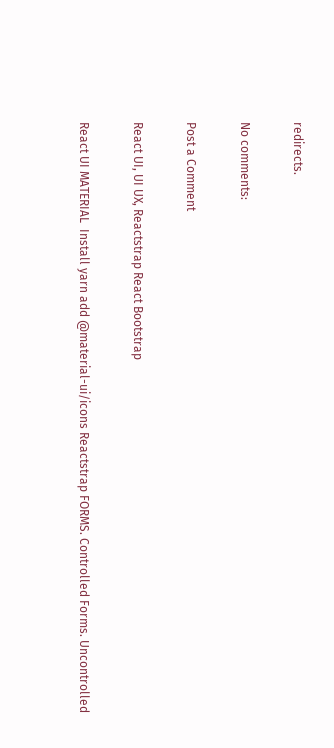redirects.

No comments:

Post a Comment

React UI, UI UX, Reactstrap React Bootstrap

React UI MATERIAL  Install yarn add @material-ui/icons Reactstrap FORMS. Controlled Forms. Uncontrolled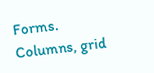Forms.  Columns, grid